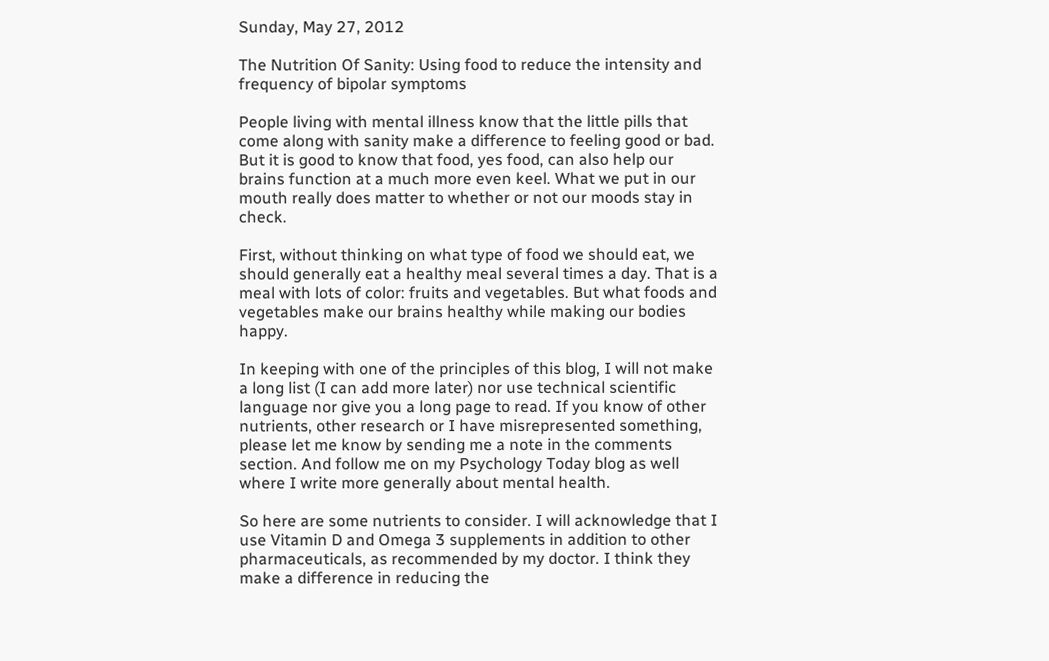Sunday, May 27, 2012

The Nutrition Of Sanity: Using food to reduce the intensity and frequency of bipolar symptoms

People living with mental illness know that the little pills that come along with sanity make a difference to feeling good or bad. But it is good to know that food, yes food, can also help our brains function at a much more even keel. What we put in our mouth really does matter to whether or not our moods stay in check.

First, without thinking on what type of food we should eat, we should generally eat a healthy meal several times a day. That is a meal with lots of color: fruits and vegetables. But what foods and vegetables make our brains healthy while making our bodies happy.

In keeping with one of the principles of this blog, I will not make a long list (I can add more later) nor use technical scientific language nor give you a long page to read. If you know of other nutrients, other research or I have misrepresented something, please let me know by sending me a note in the comments section. And follow me on my Psychology Today blog as well where I write more generally about mental health.

So here are some nutrients to consider. I will acknowledge that I use Vitamin D and Omega 3 supplements in addition to other pharmaceuticals, as recommended by my doctor. I think they make a difference in reducing the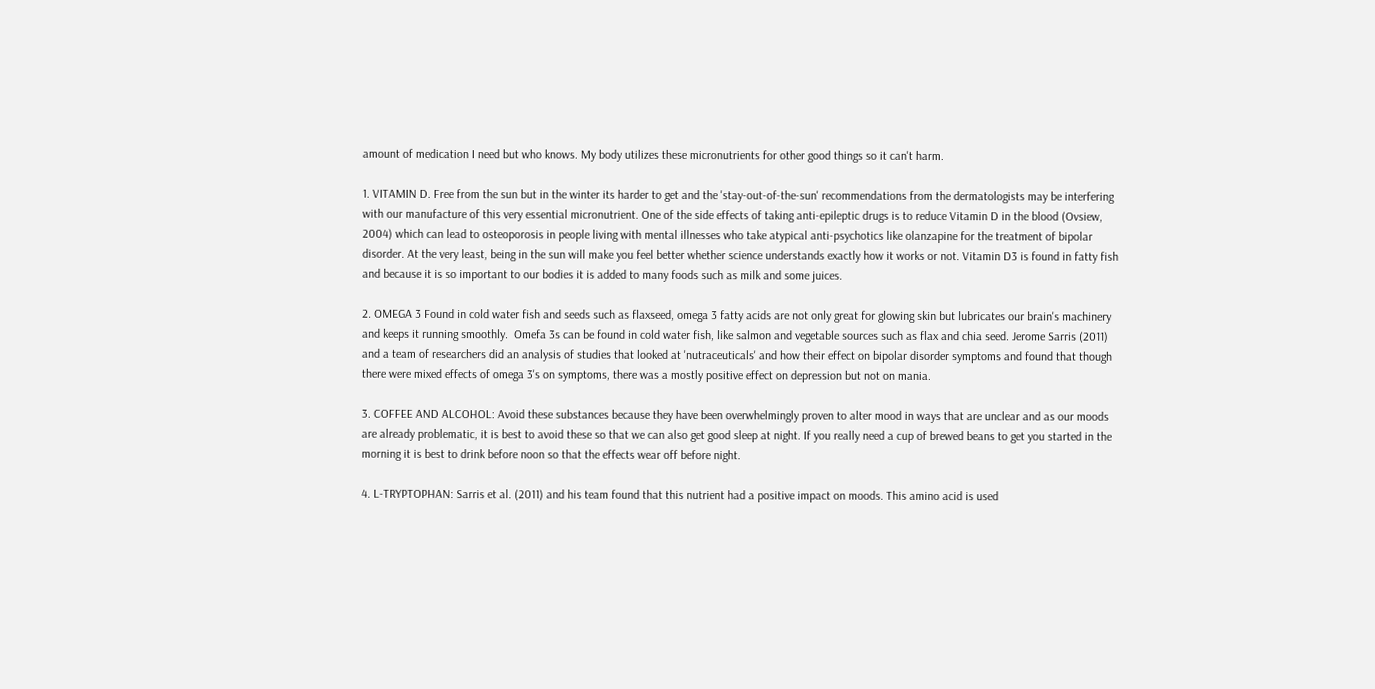amount of medication I need but who knows. My body utilizes these micronutrients for other good things so it can't harm.

1. VITAMIN D. Free from the sun but in the winter its harder to get and the 'stay-out-of-the-sun' recommendations from the dermatologists may be interfering with our manufacture of this very essential micronutrient. One of the side effects of taking anti-epileptic drugs is to reduce Vitamin D in the blood (Ovsiew, 2004) which can lead to osteoporosis in people living with mental illnesses who take atypical anti-psychotics like olanzapine for the treatment of bipolar disorder. At the very least, being in the sun will make you feel better whether science understands exactly how it works or not. Vitamin D3 is found in fatty fish and because it is so important to our bodies it is added to many foods such as milk and some juices.

2. OMEGA 3 Found in cold water fish and seeds such as flaxseed, omega 3 fatty acids are not only great for glowing skin but lubricates our brain's machinery and keeps it running smoothly.  Omefa 3s can be found in cold water fish, like salmon and vegetable sources such as flax and chia seed. Jerome Sarris (2011) and a team of researchers did an analysis of studies that looked at 'nutraceuticals' and how their effect on bipolar disorder symptoms and found that though there were mixed effects of omega 3's on symptoms, there was a mostly positive effect on depression but not on mania.

3. COFFEE AND ALCOHOL: Avoid these substances because they have been overwhelmingly proven to alter mood in ways that are unclear and as our moods are already problematic, it is best to avoid these so that we can also get good sleep at night. If you really need a cup of brewed beans to get you started in the morning it is best to drink before noon so that the effects wear off before night.

4. L-TRYPTOPHAN: Sarris et al. (2011) and his team found that this nutrient had a positive impact on moods. This amino acid is used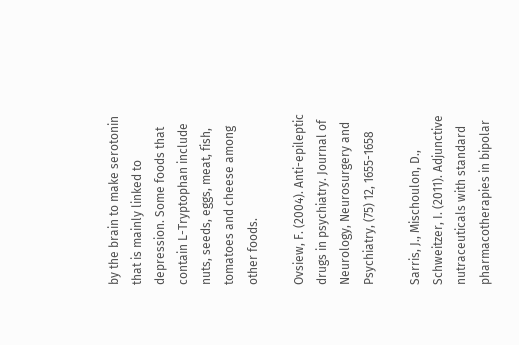by the brain to make serotonin that is mainly linked to depression. Some foods that contain L-Tryptophan include nuts, seeds, eggs, meat, fish, tomatoes and cheese among other foods.

Ovsiew, F. (2004). Anti-epileptic drugs in psychiatry. Journal of Neurology, Neurosurgery and Psychiatry, (75) 12, 1655-1658

Sarris, J., Mischoulon, D., Schweitzer, I. (2011). Adjunctive nutraceuticals with standard pharmacotherapies in bipolar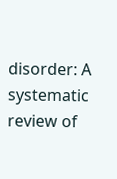disorder: A systematic review of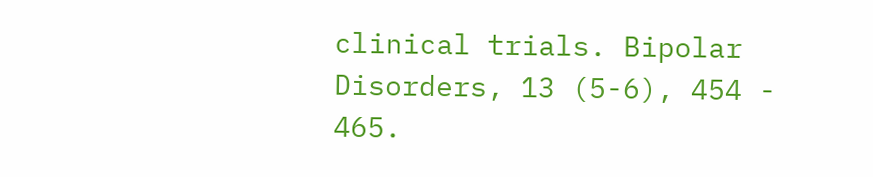clinical trials. Bipolar Disorders, 13 (5-6), 454 - 465.